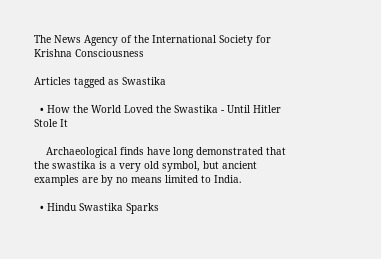The News Agency of the International Society for Krishna Consciousness

Articles tagged as Swastika

  • How the World Loved the Swastika - Until Hitler Stole It

    Archaeological finds have long demonstrated that the swastika is a very old symbol, but ancient examples are by no means limited to India.

  • Hindu Swastika Sparks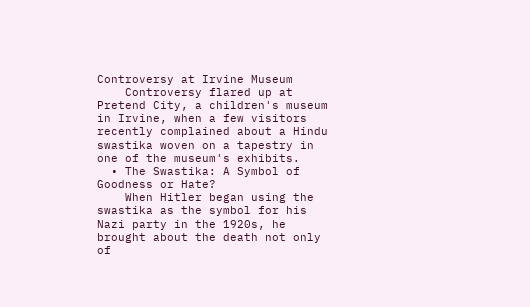Controversy at Irvine Museum
    Controversy flared up at Pretend City, a children's museum in Irvine, when a few visitors recently complained about a Hindu swastika woven on a tapestry in one of the museum's exhibits.
  • The Swastika: A Symbol of Goodness or Hate?
    When Hitler began using the swastika as the symbol for his Nazi party in the 1920s, he brought about the death not only of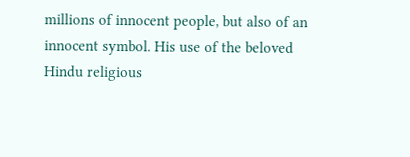millions of innocent people, but also of an innocent symbol. His use of the beloved Hindu religious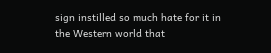sign instilled so much hate for it in the Western world that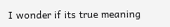I wonder if its true meaning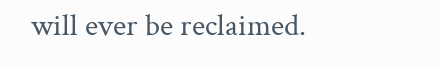will ever be reclaimed.